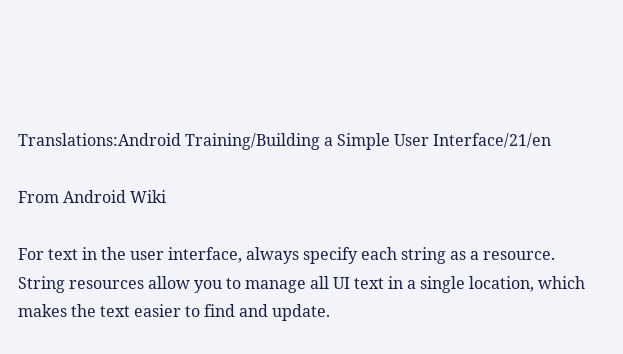Translations:Android Training/Building a Simple User Interface/21/en

From Android Wiki

For text in the user interface, always specify each string as a resource. String resources allow you to manage all UI text in a single location, which makes the text easier to find and update.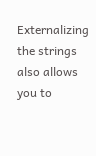Externalizing the strings also allows you to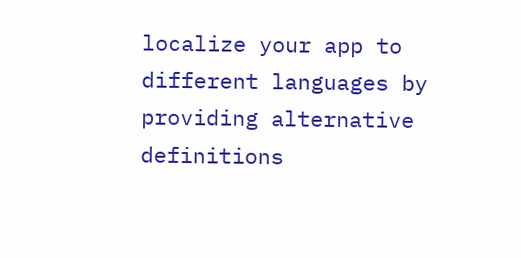localize your app to different languages by providing alternative definitions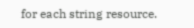for each string resource.